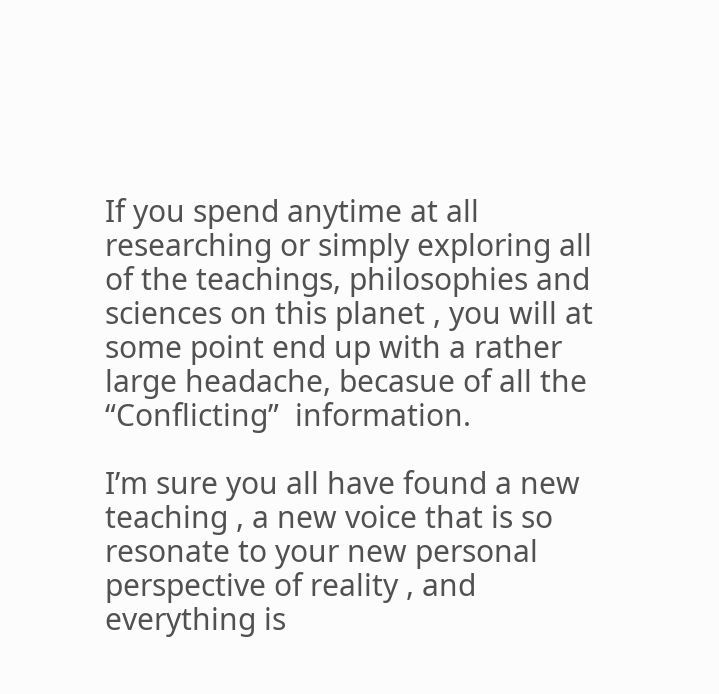If you spend anytime at all researching or simply exploring all of the teachings, philosophies and sciences on this planet , you will at some point end up with a rather large headache, becasue of all the “Conflicting”  information.

I’m sure you all have found a new teaching , a new voice that is so resonate to your new personal perspective of reality , and everything is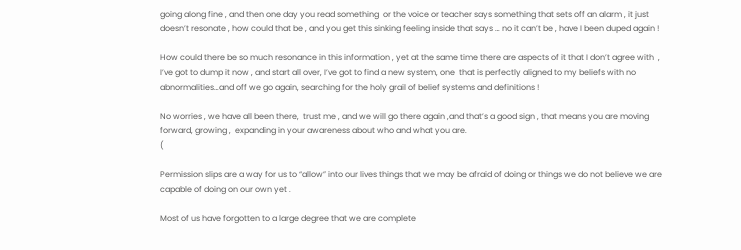going along fine , and then one day you read something  or the voice or teacher says something that sets off an alarm , it just doesn’t resonate , how could that be , and you get this sinking feeling inside that says … no it can’t be , have I been duped again !

How could there be so much resonance in this information , yet at the same time there are aspects of it that I don’t agree with  ,  I’ve got to dump it now , and start all over, I’ve got to find a new system, one  that is perfectly aligned to my beliefs with no abnormalities…and off we go again, searching for the holy grail of belief systems and definitions !

No worries , we have all been there,  trust me , and we will go there again ,and that’s a good sign , that means you are moving forward, growing ,  expanding in your awareness about who and what you are.
(

Permission slips are a way for us to “allow” into our lives things that we may be afraid of doing or things we do not believe we are capable of doing on our own yet .

Most of us have forgotten to a large degree that we are complete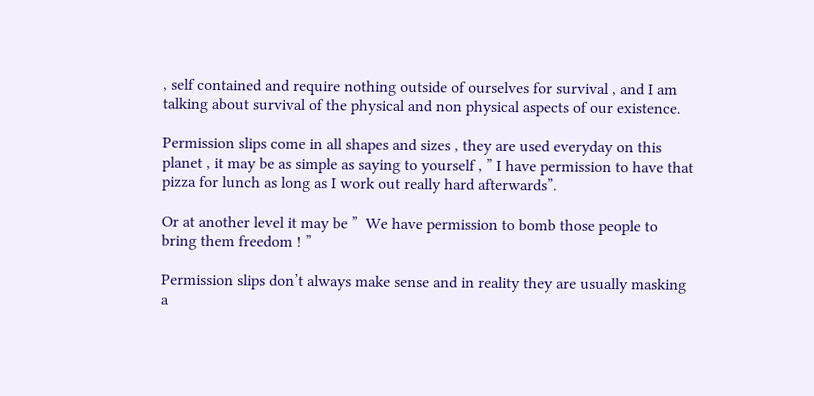, self contained and require nothing outside of ourselves for survival , and I am talking about survival of the physical and non physical aspects of our existence.

Permission slips come in all shapes and sizes , they are used everyday on this planet , it may be as simple as saying to yourself , ” I have permission to have that pizza for lunch as long as I work out really hard afterwards”.

Or at another level it may be ”  We have permission to bomb those people to bring them freedom ! ”

Permission slips don’t always make sense and in reality they are usually masking a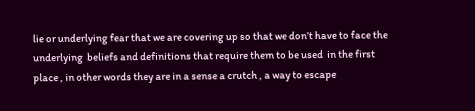lie or underlying fear that we are covering up so that we don’t have to face the underlying  beliefs and definitions that require them to be used  in the first place , in other words they are in a sense a crutch , a way to escape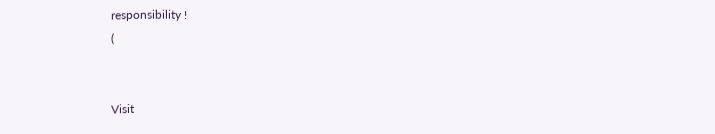responsibility !
(


Visit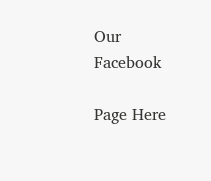Our Facebook

Page Here